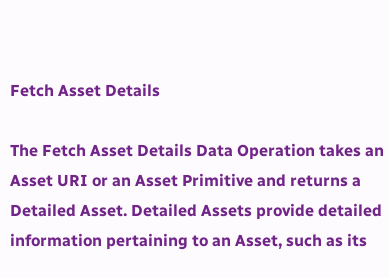Fetch Asset Details

The Fetch Asset Details Data Operation takes an Asset URI or an Asset Primitive and returns a Detailed Asset. Detailed Assets provide detailed information pertaining to an Asset, such as its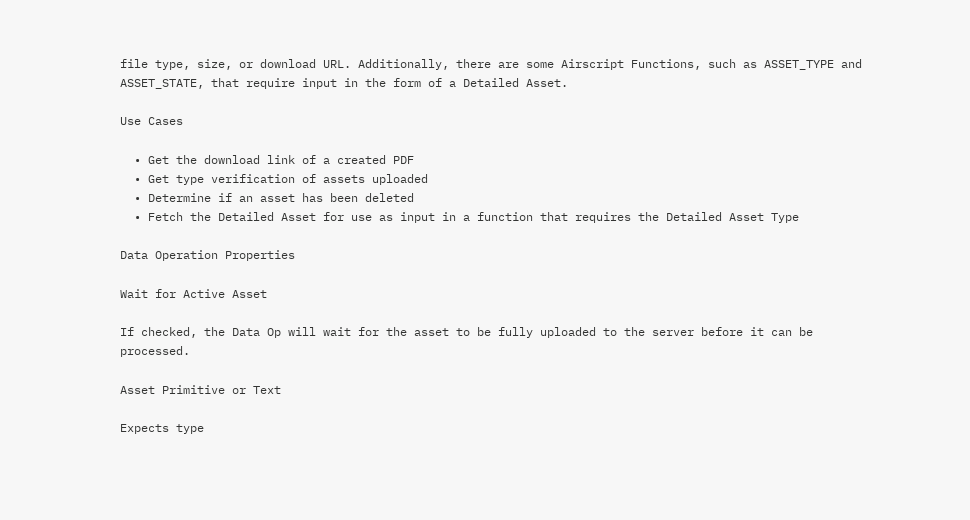file type, size, or download URL. Additionally, there are some Airscript Functions, such as ASSET_TYPE and ASSET_STATE, that require input in the form of a Detailed Asset.

Use Cases

  • Get the download link of a created PDF
  • Get type verification of assets uploaded
  • Determine if an asset has been deleted
  • Fetch the Detailed Asset for use as input in a function that requires the Detailed Asset Type

Data Operation Properties

Wait for Active Asset

If checked, the Data Op will wait for the asset to be fully uploaded to the server before it can be processed.

Asset Primitive or Text

Expects type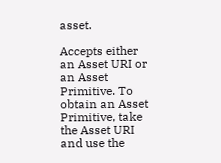asset.

Accepts either an Asset URI or an Asset Primitive. To obtain an Asset Primitive, take the Asset URI and use the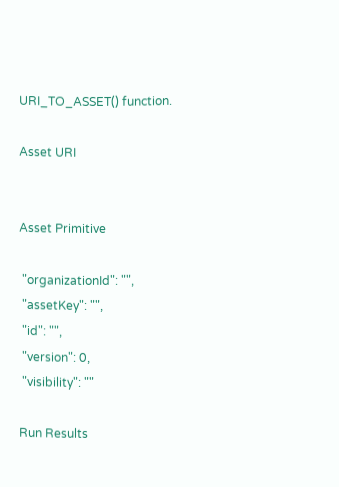URI_TO_ASSET() function.

Asset URI


Asset Primitive

 "organizationId": "",
 "assetKey": "",
 "id": "",
 "version": 0,
 "visibility": ""

Run Results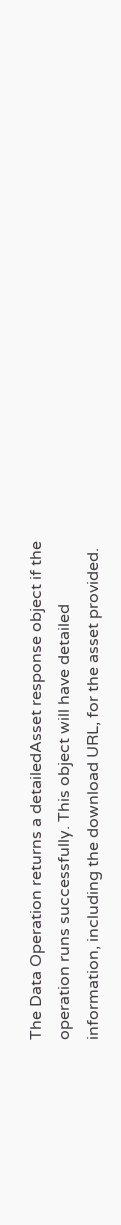The Data Operation returns a detailedAsset response object if the operation runs successfully. This object will have detailed information, including the download URL, for the asset provided.